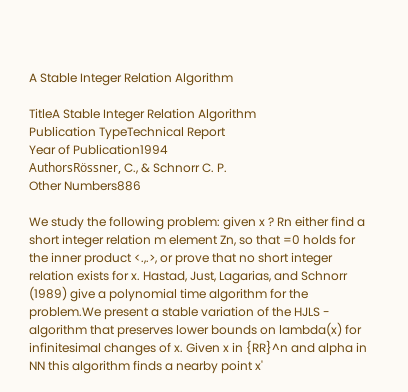A Stable Integer Relation Algorithm

TitleA Stable Integer Relation Algorithm
Publication TypeTechnical Report
Year of Publication1994
AuthorsRössner, C., & Schnorr C. P.
Other Numbers886

We study the following problem: given x ? Rn either find a short integer relation m element Zn, so that =0 holds for the inner product <.,.>, or prove that no short integer relation exists for x. Hastad, Just, Lagarias, and Schnorr (1989) give a polynomial time algorithm for the problem.We present a stable variation of the HJLS - algorithm that preserves lower bounds on lambda(x) for infinitesimal changes of x. Given x in {RR}^n and alpha in NN this algorithm finds a nearby point x'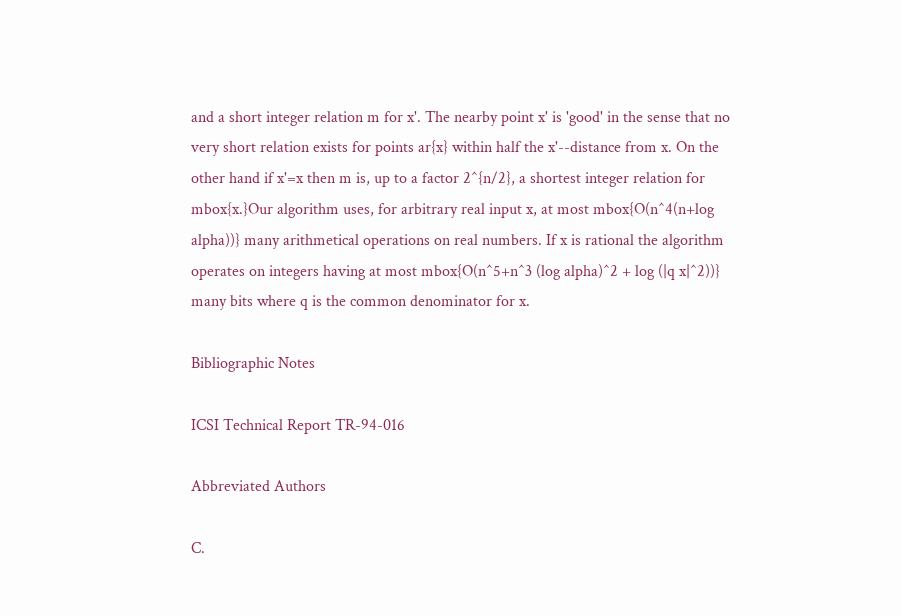and a short integer relation m for x'. The nearby point x' is 'good' in the sense that no very short relation exists for points ar{x} within half the x'--distance from x. On the other hand if x'=x then m is, up to a factor 2^{n/2}, a shortest integer relation for mbox{x.}Our algorithm uses, for arbitrary real input x, at most mbox{O(n^4(n+log alpha))} many arithmetical operations on real numbers. If x is rational the algorithm operates on integers having at most mbox{O(n^5+n^3 (log alpha)^2 + log (|q x|^2))} many bits where q is the common denominator for x.

Bibliographic Notes

ICSI Technical Report TR-94-016

Abbreviated Authors

C.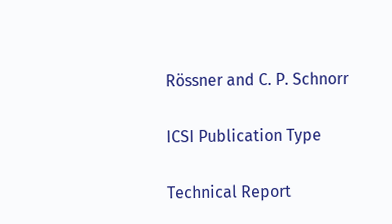Rössner and C. P. Schnorr

ICSI Publication Type

Technical Report